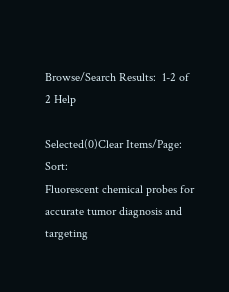Browse/Search Results:  1-2 of 2 Help

Selected(0)Clear Items/Page:    Sort:
Fluorescent chemical probes for accurate tumor diagnosis and targeting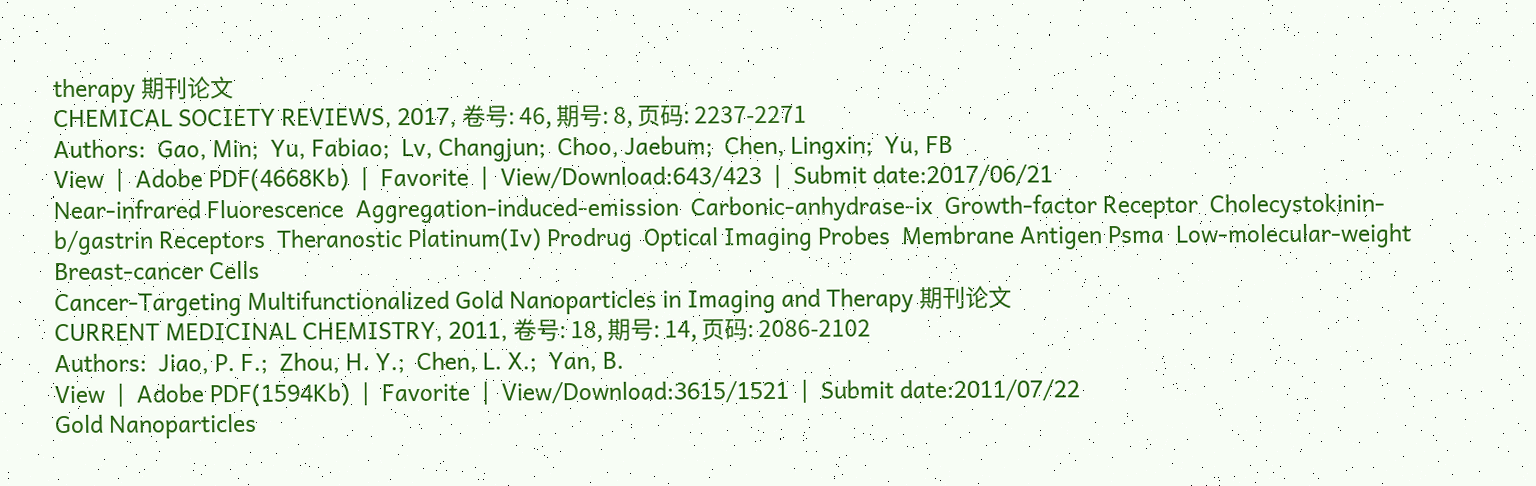therapy 期刊论文
CHEMICAL SOCIETY REVIEWS, 2017, 卷号: 46, 期号: 8, 页码: 2237-2271
Authors:  Gao, Min;  Yu, Fabiao;  Lv, Changjun;  Choo, Jaebum;  Chen, Lingxin;  Yu, FB
View  |  Adobe PDF(4668Kb)  |  Favorite  |  View/Download:643/423  |  Submit date:2017/06/21
Near-infrared Fluorescence  Aggregation-induced-emission  Carbonic-anhydrase-ix  Growth-factor Receptor  Cholecystokinin-b/gastrin Receptors  Theranostic Platinum(Iv) Prodrug  Optical Imaging Probes  Membrane Antigen Psma  Low-molecular-weight  Breast-cancer Cells
Cancer-Targeting Multifunctionalized Gold Nanoparticles in Imaging and Therapy 期刊论文
CURRENT MEDICINAL CHEMISTRY, 2011, 卷号: 18, 期号: 14, 页码: 2086-2102
Authors:  Jiao, P. F.;  Zhou, H. Y.;  Chen, L. X.;  Yan, B.
View  |  Adobe PDF(1594Kb)  |  Favorite  |  View/Download:3615/1521  |  Submit date:2011/07/22
Gold Nanoparticles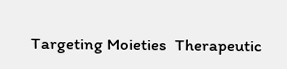Targeting Moieties  Therapeutic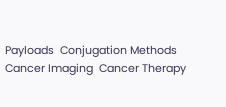Payloads  Conjugation Methods  Cancer Imaging  Cancer Therapy